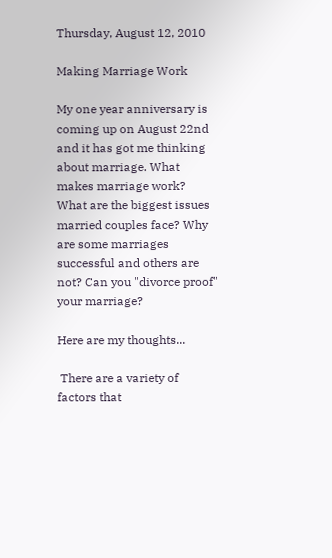Thursday, August 12, 2010

Making Marriage Work

My one year anniversary is coming up on August 22nd and it has got me thinking about marriage. What makes marriage work? What are the biggest issues married couples face? Why are some marriages successful and others are not? Can you "divorce proof" your marriage?

Here are my thoughts...

 There are a variety of factors that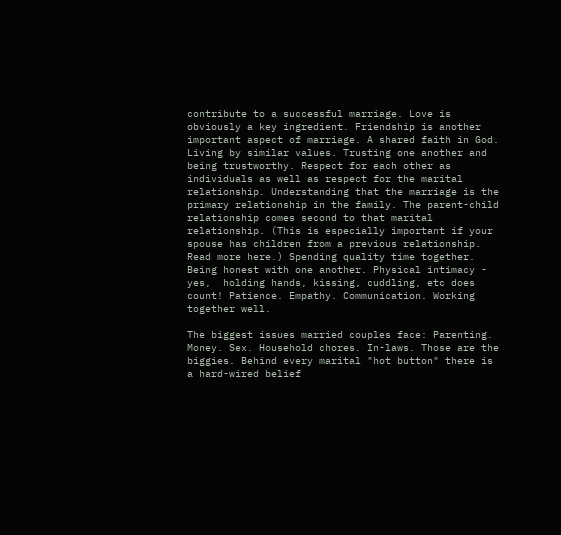contribute to a successful marriage. Love is obviously a key ingredient. Friendship is another important aspect of marriage. A shared faith in God. Living by similar values. Trusting one another and being trustworthy. Respect for each other as individuals as well as respect for the marital relationship. Understanding that the marriage is the primary relationship in the family. The parent-child relationship comes second to that marital relationship. (This is especially important if your spouse has children from a previous relationship. Read more here.) Spending quality time together. Being honest with one another. Physical intimacy - yes,  holding hands, kissing, cuddling, etc does count! Patience. Empathy. Communication. Working together well.

The biggest issues married couples face: Parenting. Money. Sex. Household chores. In-laws. Those are the biggies. Behind every marital "hot button" there is a hard-wired belief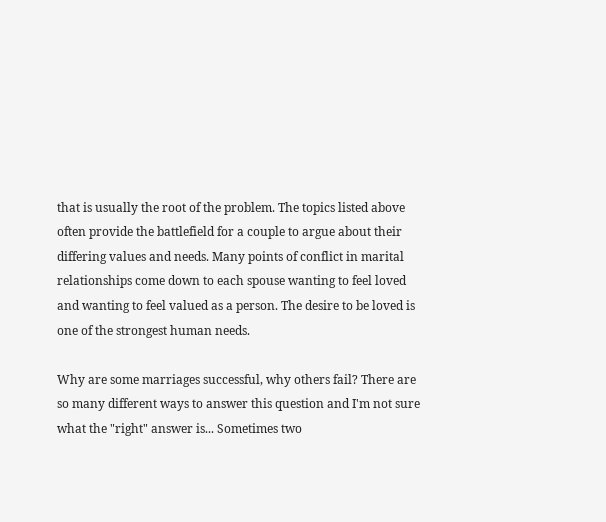that is usually the root of the problem. The topics listed above often provide the battlefield for a couple to argue about their differing values and needs. Many points of conflict in marital relationships come down to each spouse wanting to feel loved and wanting to feel valued as a person. The desire to be loved is one of the strongest human needs.

Why are some marriages successful, why others fail? There are so many different ways to answer this question and I'm not sure what the "right" answer is... Sometimes two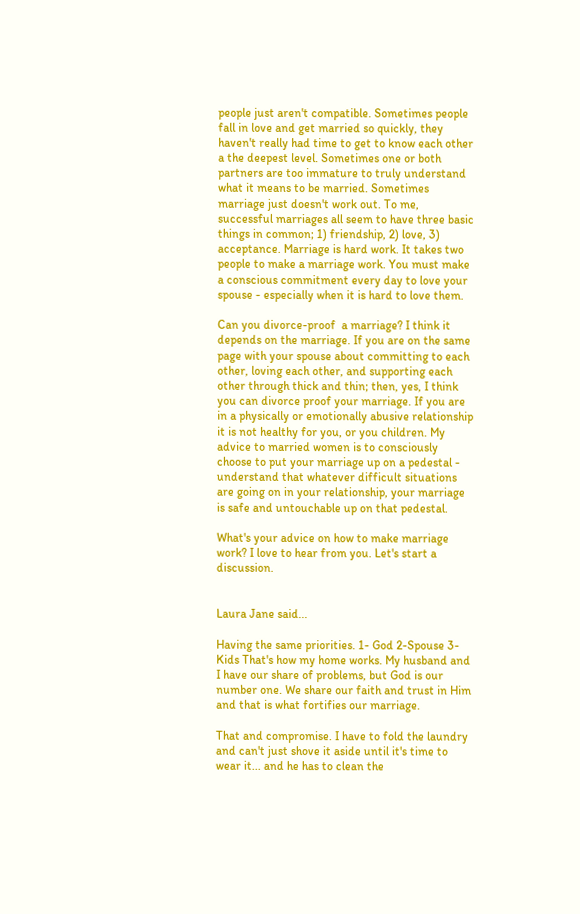people just aren't compatible. Sometimes people fall in love and get married so quickly, they haven't really had time to get to know each other a the deepest level. Sometimes one or both partners are too immature to truly understand what it means to be married. Sometimes marriage just doesn't work out. To me, successful marriages all seem to have three basic things in common; 1) friendship, 2) love, 3) acceptance. Marriage is hard work. It takes two people to make a marriage work. You must make a conscious commitment every day to love your spouse - especially when it is hard to love them.

Can you divorce-proof  a marriage? I think it depends on the marriage. If you are on the same page with your spouse about committing to each other, loving each other, and supporting each other through thick and thin; then, yes, I think you can divorce proof your marriage. If you are in a physically or emotionally abusive relationship it is not healthy for you, or you children. My advice to married women is to consciously choose to put your marriage up on a pedestal - understand that whatever difficult situations are going on in your relationship, your marriage is safe and untouchable up on that pedestal.

What's your advice on how to make marriage work? I love to hear from you. Let's start a discussion.


Laura Jane said...

Having the same priorities. 1- God 2-Spouse 3-Kids That's how my home works. My husband and I have our share of problems, but God is our number one. We share our faith and trust in Him and that is what fortifies our marriage.

That and compromise. I have to fold the laundry and can't just shove it aside until it's time to wear it... and he has to clean the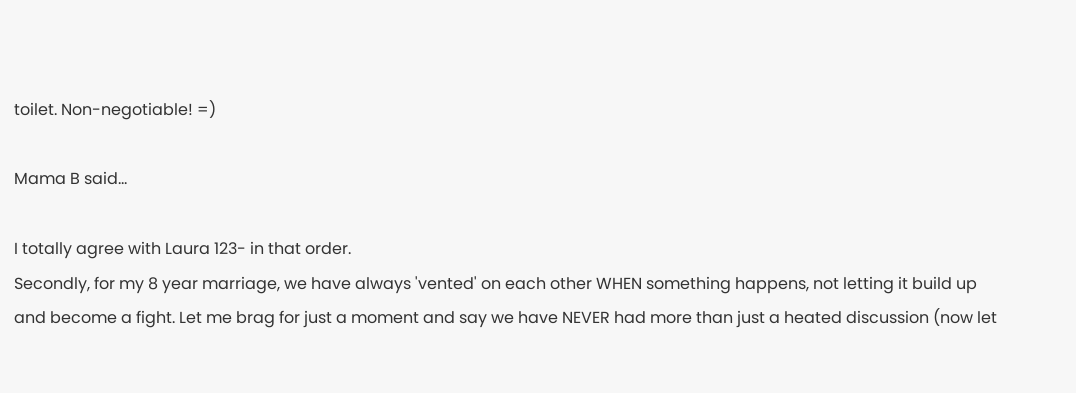toilet. Non-negotiable! =)

Mama B said...

I totally agree with Laura 123- in that order.
Secondly, for my 8 year marriage, we have always 'vented' on each other WHEN something happens, not letting it build up and become a fight. Let me brag for just a moment and say we have NEVER had more than just a heated discussion (now let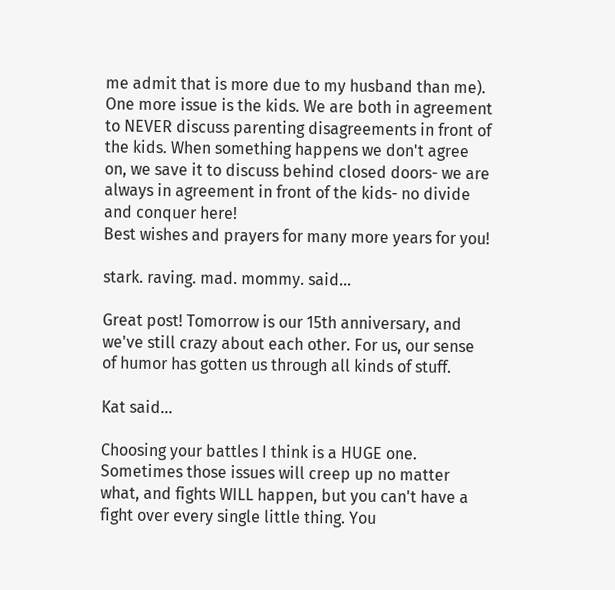me admit that is more due to my husband than me). One more issue is the kids. We are both in agreement to NEVER discuss parenting disagreements in front of the kids. When something happens we don't agree on, we save it to discuss behind closed doors- we are always in agreement in front of the kids- no divide and conquer here!
Best wishes and prayers for many more years for you!

stark. raving. mad. mommy. said...

Great post! Tomorrow is our 15th anniversary, and we've still crazy about each other. For us, our sense of humor has gotten us through all kinds of stuff.

Kat said...

Choosing your battles I think is a HUGE one. Sometimes those issues will creep up no matter what, and fights WILL happen, but you can't have a fight over every single little thing. You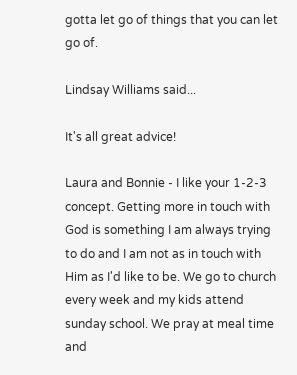gotta let go of things that you can let go of.

Lindsay Williams said...

It's all great advice!

Laura and Bonnie - I like your 1-2-3 concept. Getting more in touch with God is something I am always trying to do and I am not as in touch with Him as I'd like to be. We go to church every week and my kids attend sunday school. We pray at meal time and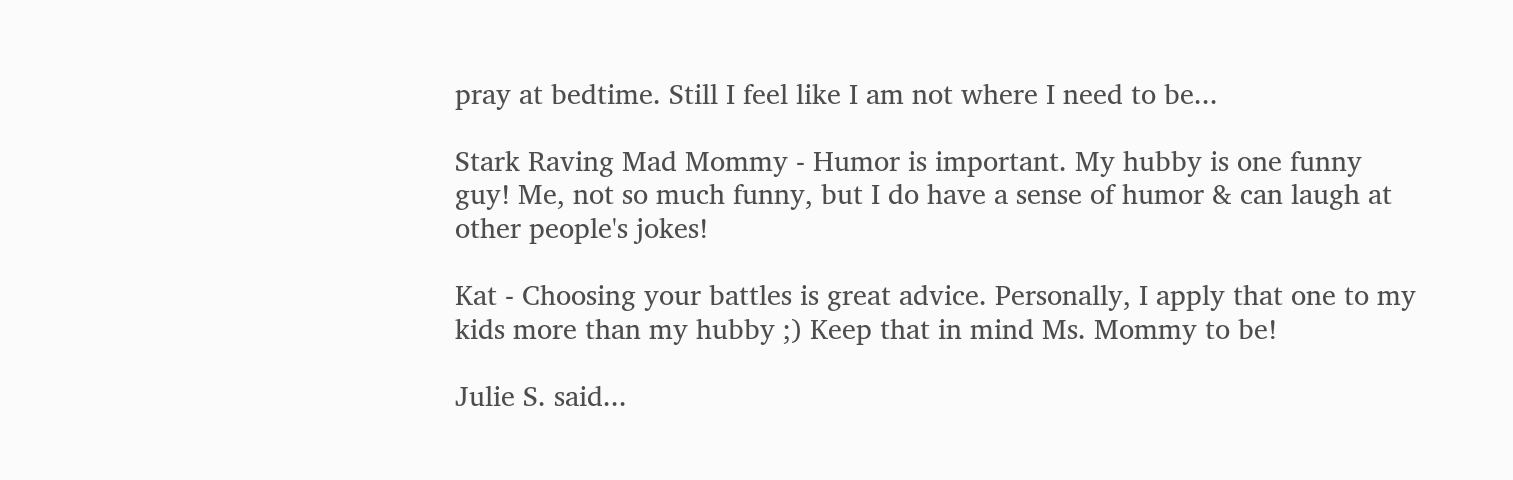pray at bedtime. Still I feel like I am not where I need to be...

Stark Raving Mad Mommy - Humor is important. My hubby is one funny guy! Me, not so much funny, but I do have a sense of humor & can laugh at other people's jokes!

Kat - Choosing your battles is great advice. Personally, I apply that one to my kids more than my hubby ;) Keep that in mind Ms. Mommy to be!

Julie S. said...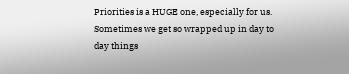Priorities is a HUGE one, especially for us. Sometimes we get so wrapped up in day to day things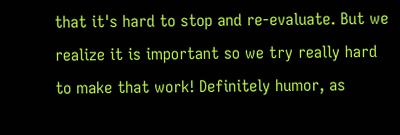that it's hard to stop and re-evaluate. But we realize it is important so we try really hard to make that work! Definitely humor, as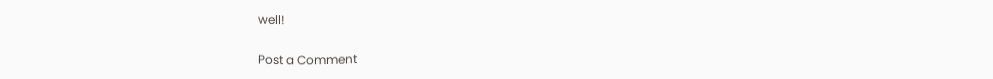well!

Post a Comment